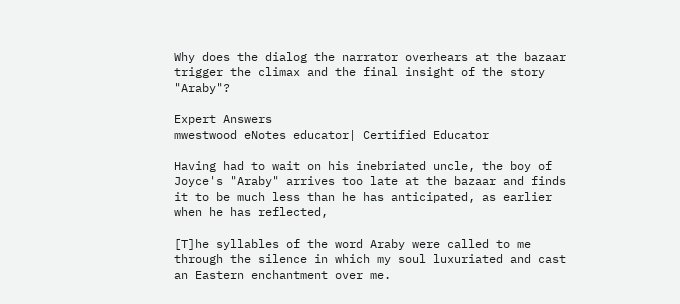Why does the dialog the narrator overhears at the bazaar trigger the climax and the final insight of the story "Araby"?

Expert Answers
mwestwood eNotes educator| Certified Educator

Having had to wait on his inebriated uncle, the boy of Joyce's "Araby" arrives too late at the bazaar and finds it to be much less than he has anticipated, as earlier when he has reflected,

[T]he syllables of the word Araby were called to me through the silence in which my soul luxuriated and cast an Eastern enchantment over me.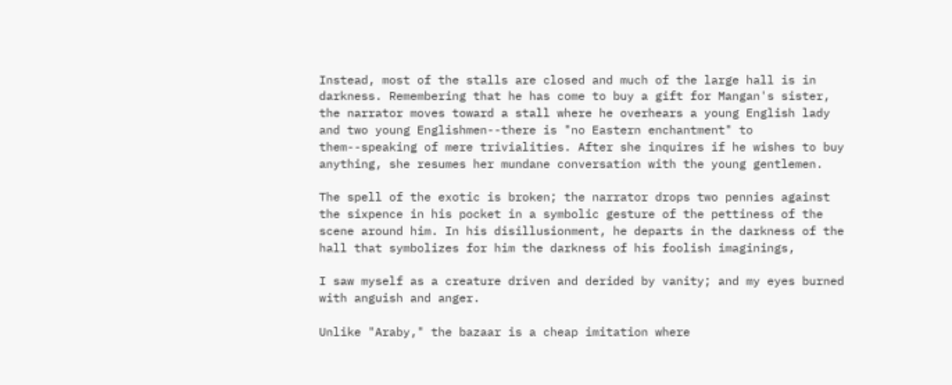Instead, most of the stalls are closed and much of the large hall is in darkness. Remembering that he has come to buy a gift for Mangan's sister, the narrator moves toward a stall where he overhears a young English lady and two young Englishmen--there is "no Eastern enchantment" to them--speaking of mere trivialities. After she inquires if he wishes to buy anything, she resumes her mundane conversation with the young gentlemen.

The spell of the exotic is broken; the narrator drops two pennies against the sixpence in his pocket in a symbolic gesture of the pettiness of the scene around him. In his disillusionment, he departs in the darkness of the hall that symbolizes for him the darkness of his foolish imaginings,

I saw myself as a creature driven and derided by vanity; and my eyes burned with anguish and anger.

Unlike "Araby," the bazaar is a cheap imitation where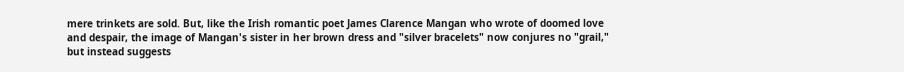mere trinkets are sold. But, like the Irish romantic poet James Clarence Mangan who wrote of doomed love and despair, the image of Mangan's sister in her brown dress and "silver bracelets" now conjures no "grail," but instead suggests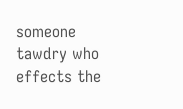someone tawdry who effects the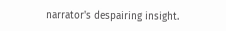narrator's despairing insight.